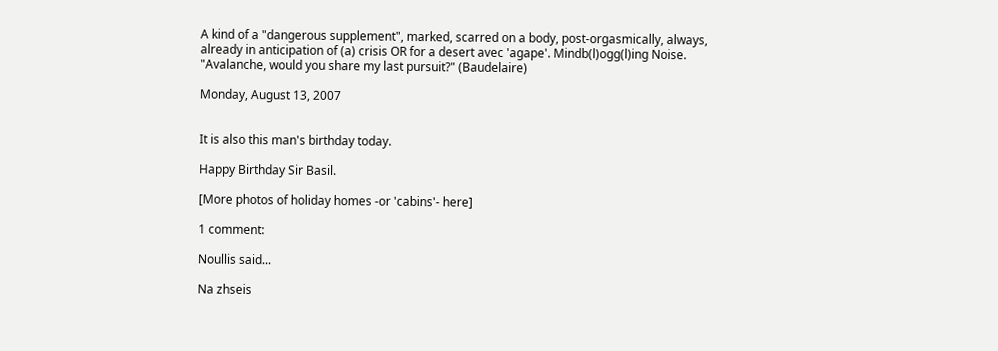A kind of a "dangerous supplement", marked, scarred on a body, post-orgasmically, always, already in anticipation of (a) crisis OR for a desert avec 'agape'. Mindb(l)ogg(l)ing Noise. "Avalanche, would you share my last pursuit?" (Baudelaire)

Monday, August 13, 2007


It is also this man's birthday today.

Happy Birthday Sir Basil.

[More photos of holiday homes -or 'cabins'- here]

1 comment:

Noullis said...

Na zhseis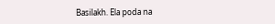Basilakh. Ela poda na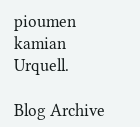pioumen kamian Urquell.

Blog Archive